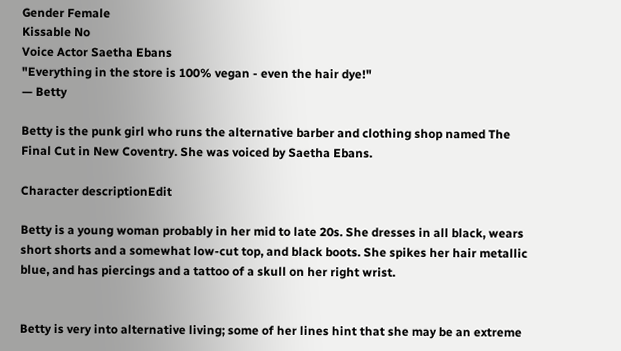Gender Female
Kissable No
Voice Actor Saetha Ebans
"Everything in the store is 100% vegan - even the hair dye!"
— Betty

Betty is the punk girl who runs the alternative barber and clothing shop named The Final Cut in New Coventry. She was voiced by Saetha Ebans.

Character descriptionEdit

Betty is a young woman probably in her mid to late 20s. She dresses in all black, wears short shorts and a somewhat low-cut top, and black boots. She spikes her hair metallic blue, and has piercings and a tattoo of a skull on her right wrist.


Betty is very into alternative living; some of her lines hint that she may be an extreme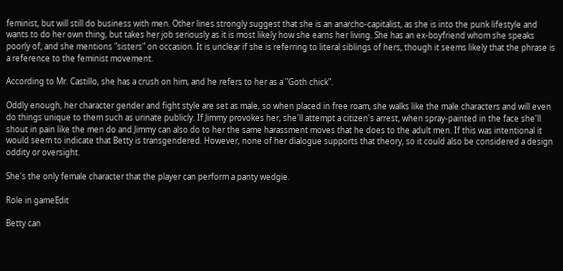feminist, but will still do business with men. Other lines strongly suggest that she is an anarcho-capitalist, as she is into the punk lifestyle and wants to do her own thing, but takes her job seriously as it is most likely how she earns her living. She has an ex-boyfriend whom she speaks poorly of, and she mentions "sisters" on occasion. It is unclear if she is referring to literal siblings of hers, though it seems likely that the phrase is a reference to the feminist movement.

According to Mr. Castillo, she has a crush on him, and he refers to her as a "Goth chick".

Oddly enough, her character gender and fight style are set as male, so when placed in free roam, she walks like the male characters and will even do things unique to them such as urinate publicly. If Jimmy provokes her, she'll attempt a citizen's arrest, when spray-painted in the face she'll shout in pain like the men do and Jimmy can also do to her the same harassment moves that he does to the adult men. If this was intentional it would seem to indicate that Betty is transgendered. However, none of her dialogue supports that theory, so it could also be considered a design oddity or oversight.

She's the only female character that the player can perform a panty wedgie.

Role in gameEdit

Betty can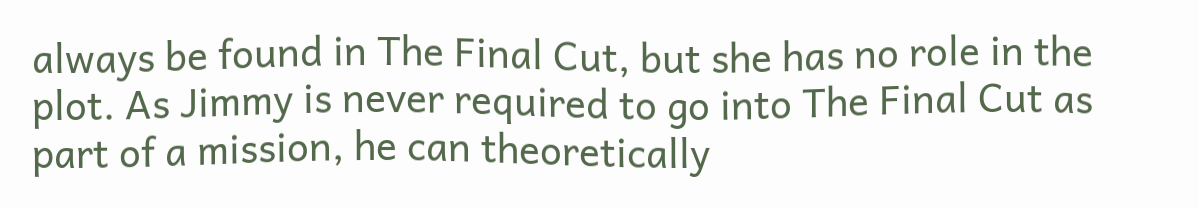always be found in The Final Cut, but she has no role in the plot. As Jimmy is never required to go into The Final Cut as part of a mission, he can theoretically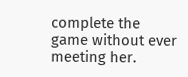complete the game without ever meeting her.